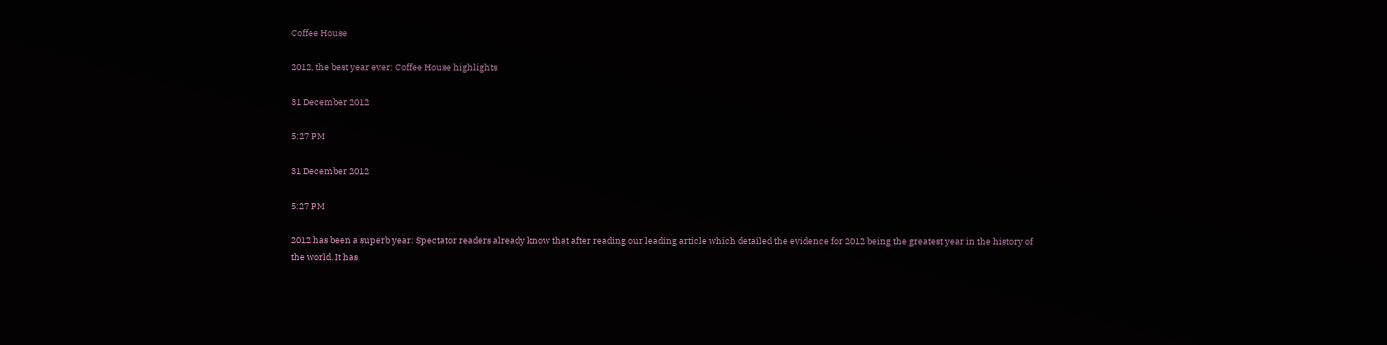Coffee House

2012, the best year ever: Coffee House highlights

31 December 2012

5:27 PM

31 December 2012

5:27 PM

2012 has been a superb year: Spectator readers already know that after reading our leading article which detailed the evidence for 2012 being the greatest year in the history of the world. It has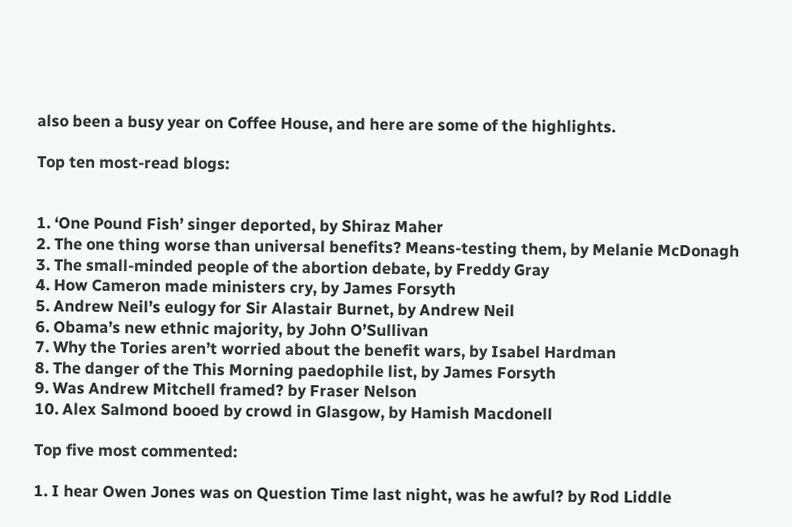also been a busy year on Coffee House, and here are some of the highlights.

Top ten most-read blogs:


1. ‘One Pound Fish’ singer deported, by Shiraz Maher
2. The one thing worse than universal benefits? Means-testing them, by Melanie McDonagh
3. The small-minded people of the abortion debate, by Freddy Gray
4. How Cameron made ministers cry, by James Forsyth
5. Andrew Neil’s eulogy for Sir Alastair Burnet, by Andrew Neil
6. Obama’s new ethnic majority, by John O’Sullivan
7. Why the Tories aren’t worried about the benefit wars, by Isabel Hardman
8. The danger of the This Morning paedophile list, by James Forsyth
9. Was Andrew Mitchell framed? by Fraser Nelson
10. Alex Salmond booed by crowd in Glasgow, by Hamish Macdonell

Top five most commented:

1. I hear Owen Jones was on Question Time last night, was he awful? by Rod Liddle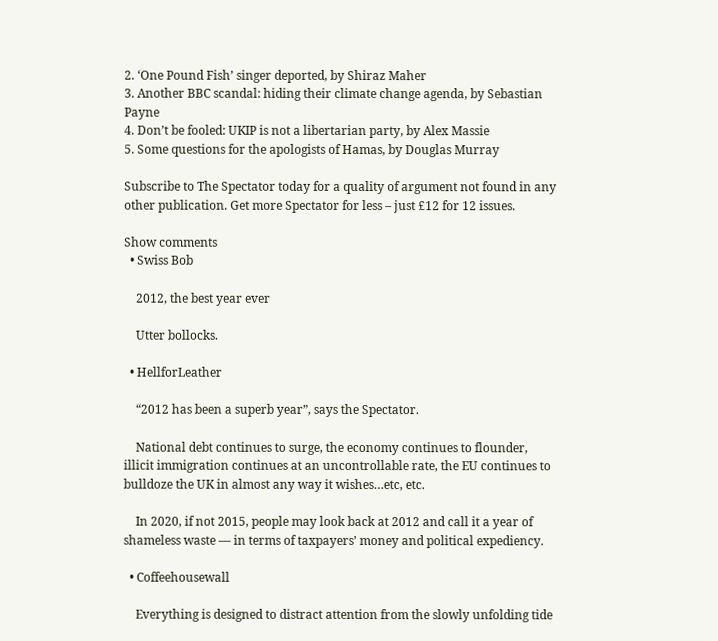2. ‘One Pound Fish’ singer deported, by Shiraz Maher
3. Another BBC scandal: hiding their climate change agenda, by Sebastian Payne
4. Don’t be fooled: UKIP is not a libertarian party, by Alex Massie
5. Some questions for the apologists of Hamas, by Douglas Murray

Subscribe to The Spectator today for a quality of argument not found in any other publication. Get more Spectator for less – just £12 for 12 issues.

Show comments
  • Swiss Bob

    2012, the best year ever

    Utter bollocks.

  • HellforLeather

    “2012 has been a superb year”, says the Spectator.

    National debt continues to surge, the economy continues to flounder, illicit immigration continues at an uncontrollable rate, the EU continues to bulldoze the UK in almost any way it wishes…etc, etc.

    In 2020, if not 2015, people may look back at 2012 and call it a year of shameless waste — in terms of taxpayers’ money and political expediency.

  • Coffeehousewall

    Everything is designed to distract attention from the slowly unfolding tide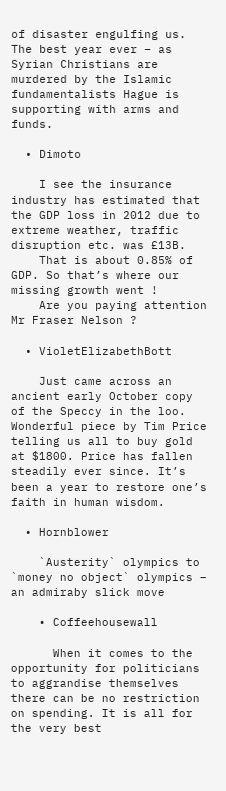of disaster engulfing us. The best year ever – as Syrian Christians are murdered by the Islamic fundamentalists Hague is supporting with arms and funds.

  • Dimoto

    I see the insurance industry has estimated that the GDP loss in 2012 due to extreme weather, traffic disruption etc. was £13B.
    That is about 0.85% of GDP. So that’s where our missing growth went !
    Are you paying attention Mr Fraser Nelson ?

  • VioletElizabethBott

    Just came across an ancient early October copy of the Speccy in the loo. Wonderful piece by Tim Price telling us all to buy gold at $1800. Price has fallen steadily ever since. It’s been a year to restore one’s faith in human wisdom.

  • Hornblower

    `Austerity` olympics to `money no object` olympics – an admiraby slick move

    • Coffeehousewall

      When it comes to the opportunity for politicians to aggrandise themselves there can be no restriction on spending. It is all for the very best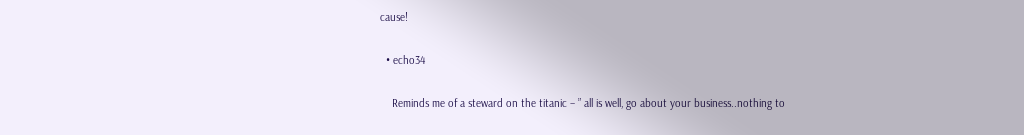cause!

  • echo34

    Reminds me of a steward on the titanic – ” all is well, go about your business..nothing to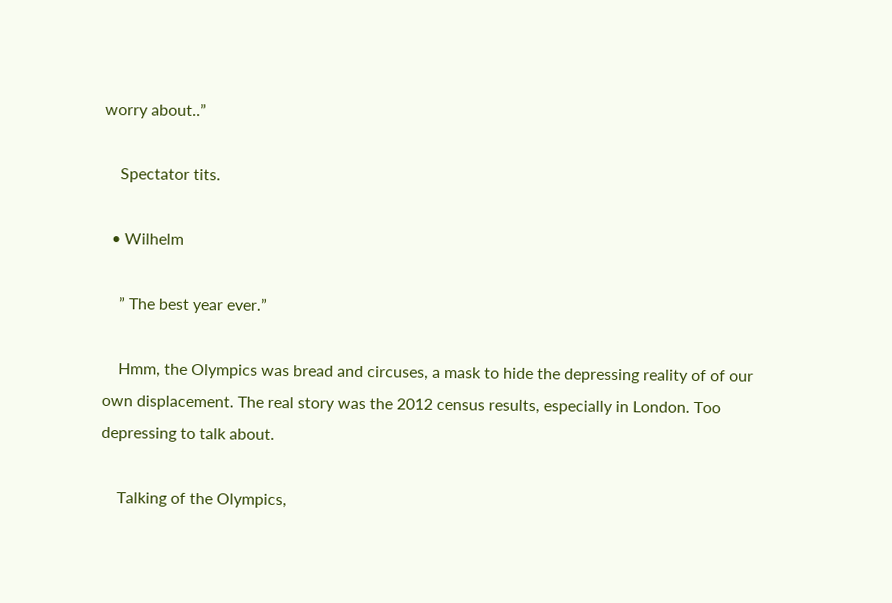worry about..”

    Spectator tits.

  • Wilhelm

    ” The best year ever.”

    Hmm, the Olympics was bread and circuses, a mask to hide the depressing reality of of our own displacement. The real story was the 2012 census results, especially in London. Too depressing to talk about.

    Talking of the Olympics,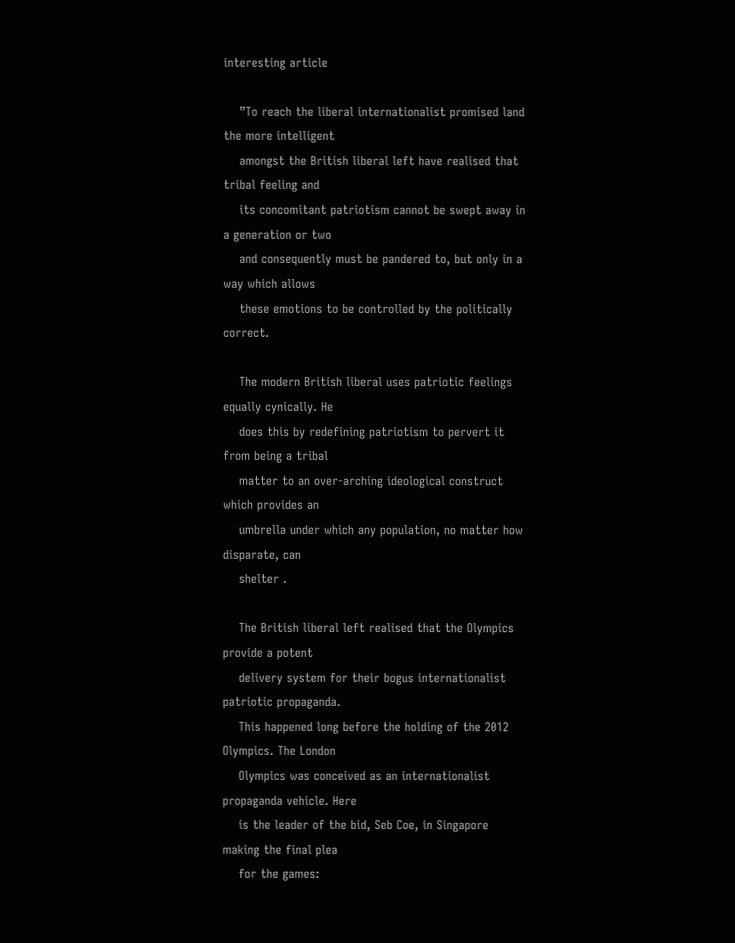interesting article

    ”To reach the liberal internationalist promised land the more intelligent
    amongst the British liberal left have realised that tribal feeling and
    its concomitant patriotism cannot be swept away in a generation or two
    and consequently must be pandered to, but only in a way which allows
    these emotions to be controlled by the politically correct.

    The modern British liberal uses patriotic feelings equally cynically. He
    does this by redefining patriotism to pervert it from being a tribal
    matter to an over-arching ideological construct which provides an
    umbrella under which any population, no matter how disparate, can
    shelter .

    The British liberal left realised that the Olympics provide a potent
    delivery system for their bogus internationalist patriotic propaganda.
    This happened long before the holding of the 2012 Olympics. The London
    Olympics was conceived as an internationalist propaganda vehicle. Here
    is the leader of the bid, Seb Coe, in Singapore making the final plea
    for the games: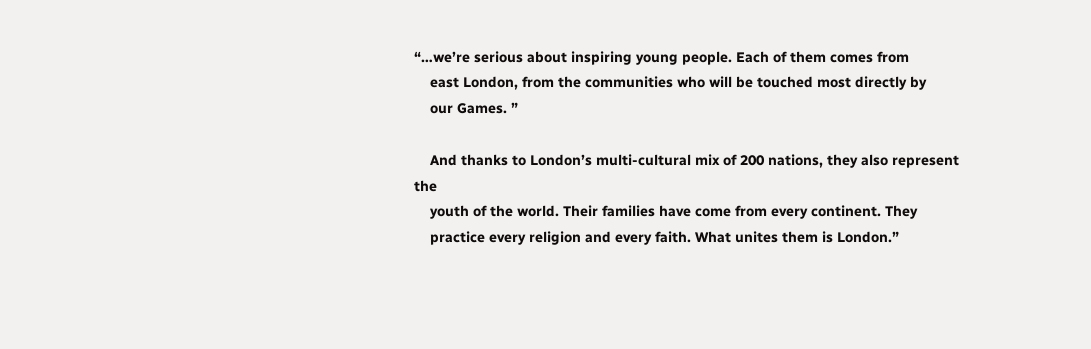“…we’re serious about inspiring young people. Each of them comes from
    east London, from the communities who will be touched most directly by
    our Games. ”

    And thanks to London’s multi-cultural mix of 200 nations, they also represent the
    youth of the world. Their families have come from every continent. They
    practice every religion and every faith. What unites them is London.”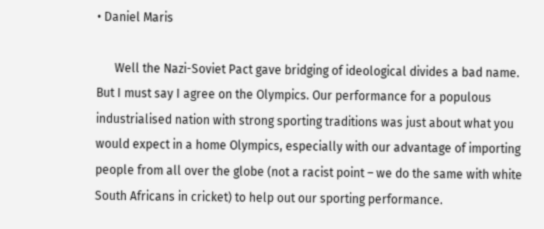• Daniel Maris

      Well the Nazi-Soviet Pact gave bridging of ideological divides a bad name. But I must say I agree on the Olympics. Our performance for a populous industrialised nation with strong sporting traditions was just about what you would expect in a home Olympics, especially with our advantage of importing people from all over the globe (not a racist point – we do the same with white South Africans in cricket) to help out our sporting performance.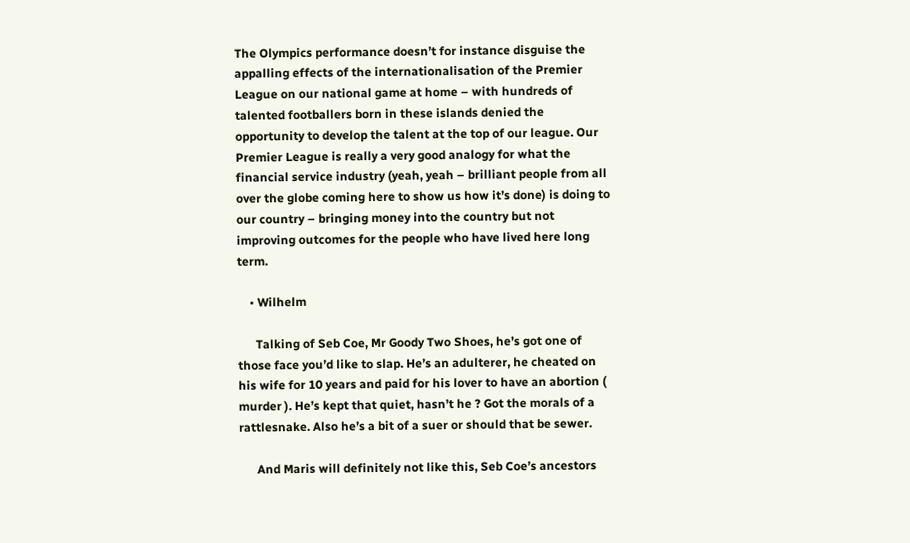The Olympics performance doesn’t for instance disguise the appalling effects of the internationalisation of the Premier League on our national game at home – with hundreds of talented footballers born in these islands denied the opportunity to develop the talent at the top of our league. Our Premier League is really a very good analogy for what the financial service industry (yeah, yeah – brilliant people from all over the globe coming here to show us how it’s done) is doing to our country – bringing money into the country but not improving outcomes for the people who have lived here long term.

    • Wilhelm

      Talking of Seb Coe, Mr Goody Two Shoes, he’s got one of those face you’d like to slap. He’s an adulterer, he cheated on his wife for 10 years and paid for his lover to have an abortion ( murder ). He’s kept that quiet, hasn’t he ? Got the morals of a rattlesnake. Also he’s a bit of a suer or should that be sewer.

      And Maris will definitely not like this, Seb Coe’s ancestors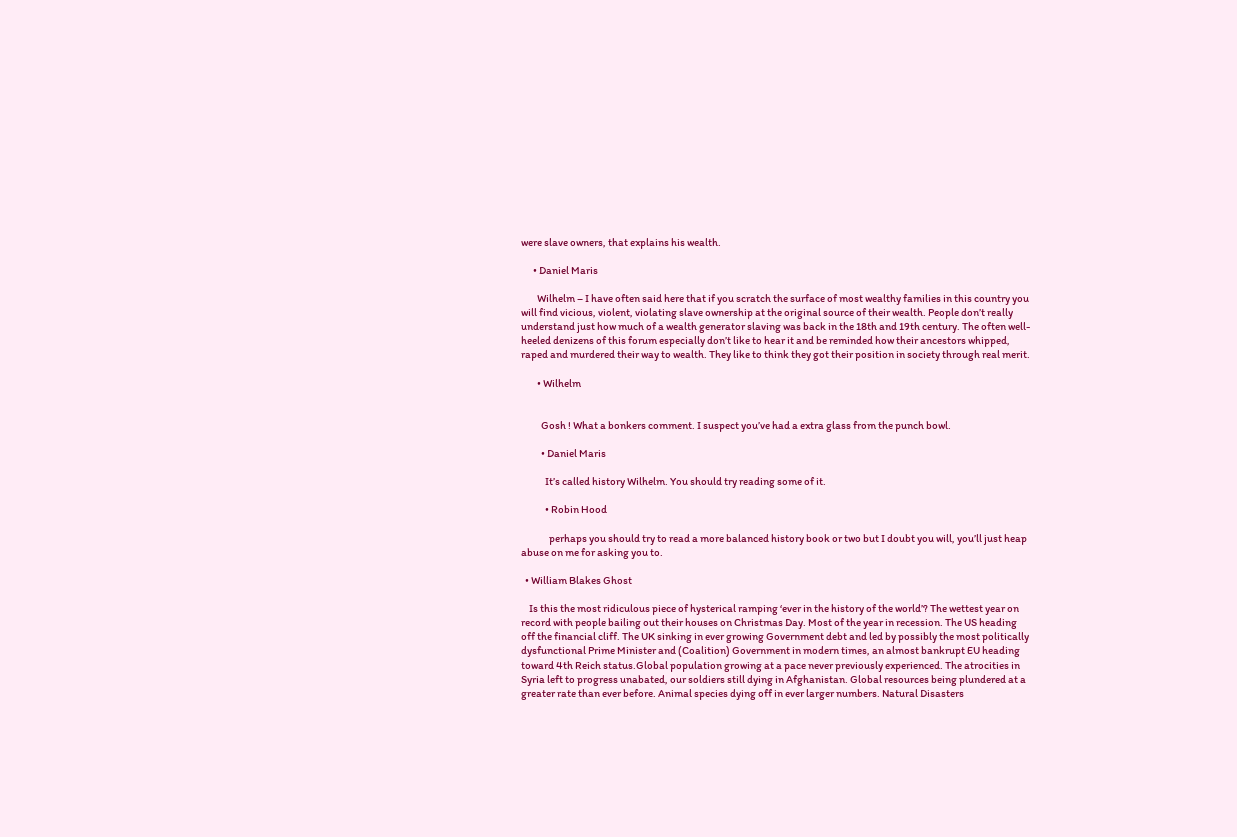were slave owners, that explains his wealth.

      • Daniel Maris

        Wilhelm – I have often said here that if you scratch the surface of most wealthy families in this country you will find vicious, violent, violating slave ownership at the original source of their wealth. People don’t really understand just how much of a wealth generator slaving was back in the 18th and 19th century. The often well-heeled denizens of this forum especially don’t like to hear it and be reminded how their ancestors whipped, raped and murdered their way to wealth. They like to think they got their position in society through real merit.

        • Wilhelm


          Gosh ! What a bonkers comment. I suspect you’ve had a extra glass from the punch bowl.

          • Daniel Maris

            It’s called history Wilhelm. You should try reading some of it.

            • Robin Hood

              perhaps you should try to read a more balanced history book or two but I doubt you will, you’ll just heap abuse on me for asking you to.

  • William Blakes Ghost

    Is this the most ridiculous piece of hysterical ramping ‘ever in the history of the world’? The wettest year on record with people bailing out their houses on Christmas Day. Most of the year in recession. The US heading off the financial cliff. The UK sinking in ever growing Government debt and led by possibly the most politically dysfunctional Prime Minister and (Coalition) Government in modern times, an almost bankrupt EU heading toward 4th Reich status.Global population growing at a pace never previously experienced. The atrocities in Syria left to progress unabated, our soldiers still dying in Afghanistan. Global resources being plundered at a greater rate than ever before. Animal species dying off in ever larger numbers. Natural Disasters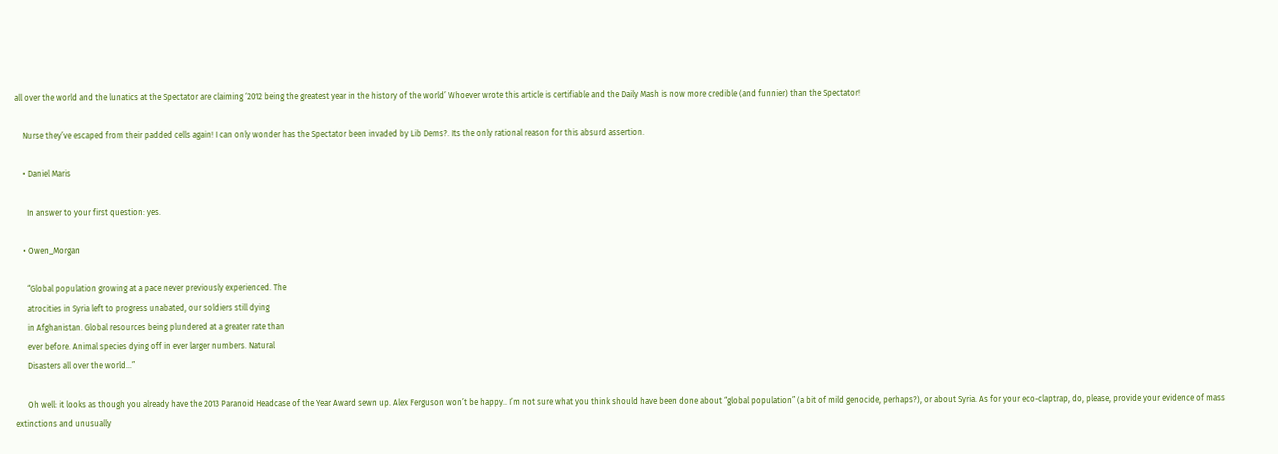all over the world and the lunatics at the Spectator are claiming ‘2012 being the greatest year in the history of the world’ Whoever wrote this article is certifiable and the Daily Mash is now more credible (and funnier) than the Spectator!

    Nurse they’ve escaped from their padded cells again! I can only wonder has the Spectator been invaded by Lib Dems?. Its the only rational reason for this absurd assertion.

    • Daniel Maris

      In answer to your first question: yes.

    • Owen_Morgan

      “Global population growing at a pace never previously experienced. The
      atrocities in Syria left to progress unabated, our soldiers still dying
      in Afghanistan. Global resources being plundered at a greater rate than
      ever before. Animal species dying off in ever larger numbers. Natural
      Disasters all over the world…”

      Oh well: it looks as though you already have the 2013 Paranoid Headcase of the Year Award sewn up. Alex Ferguson won’t be happy.. I’m not sure what you think should have been done about “global population” (a bit of mild genocide, perhaps?), or about Syria. As for your eco-claptrap, do, please, provide your evidence of mass extinctions and unusually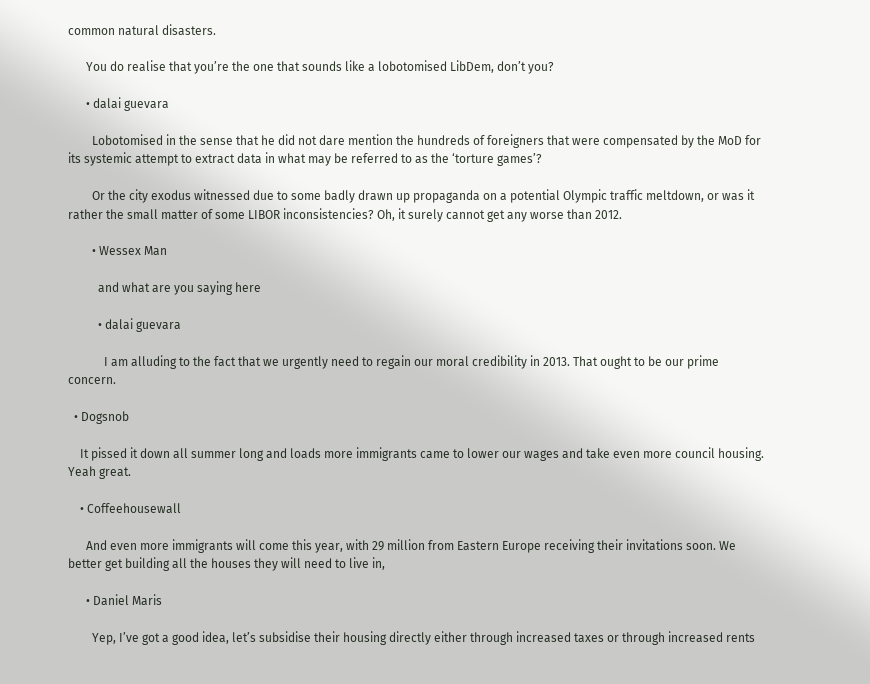common natural disasters.

      You do realise that you’re the one that sounds like a lobotomised LibDem, don’t you?

      • dalai guevara

        Lobotomised in the sense that he did not dare mention the hundreds of foreigners that were compensated by the MoD for its systemic attempt to extract data in what may be referred to as the ‘torture games’?

        Or the city exodus witnessed due to some badly drawn up propaganda on a potential Olympic traffic meltdown, or was it rather the small matter of some LIBOR inconsistencies? Oh, it surely cannot get any worse than 2012.

        • Wessex Man

          and what are you saying here

          • dalai guevara

            I am alluding to the fact that we urgently need to regain our moral credibility in 2013. That ought to be our prime concern.

  • Dogsnob

    It pissed it down all summer long and loads more immigrants came to lower our wages and take even more council housing. Yeah great.

    • Coffeehousewall

      And even more immigrants will come this year, with 29 million from Eastern Europe receiving their invitations soon. We better get building all the houses they will need to live in,

      • Daniel Maris

        Yep, I’ve got a good idea, let’s subsidise their housing directly either through increased taxes or through increased rents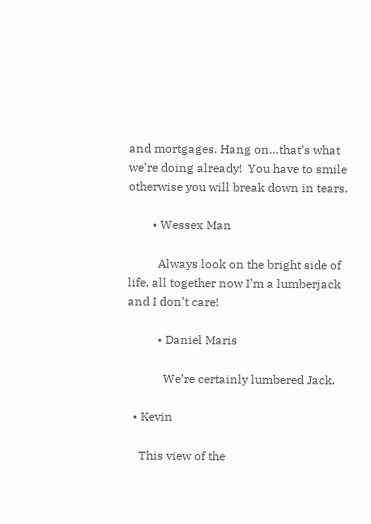and mortgages. Hang on…that’s what we’re doing already!  You have to smile otherwise you will break down in tears.

        • Wessex Man

          Always look on the bright side of life, all together now I’m a lumberjack and I don’t care!

          • Daniel Maris

            We’re certainly lumbered Jack.

  • Kevin

    This view of the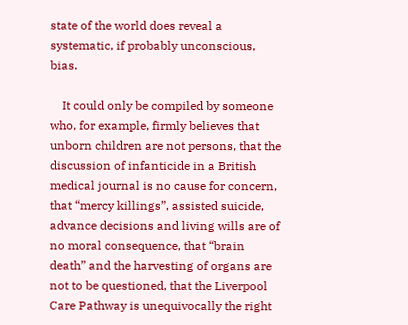state of the world does reveal a systematic, if probably unconscious, bias.

    It could only be compiled by someone who, for example, firmly believes that unborn children are not persons, that the discussion of infanticide in a British medical journal is no cause for concern, that “mercy killings”, assisted suicide, advance decisions and living wills are of no moral consequence, that “brain death” and the harvesting of organs are not to be questioned, that the Liverpool Care Pathway is unequivocally the right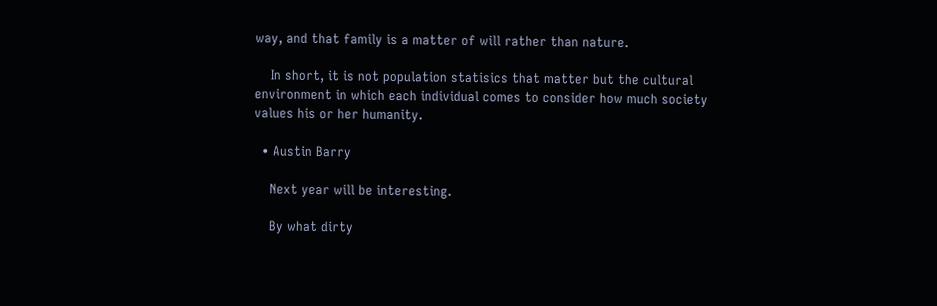way, and that family is a matter of will rather than nature.

    In short, it is not population statisics that matter but the cultural environment in which each individual comes to consider how much society values his or her humanity.

  • Austin Barry

    Next year will be interesting.

    By what dirty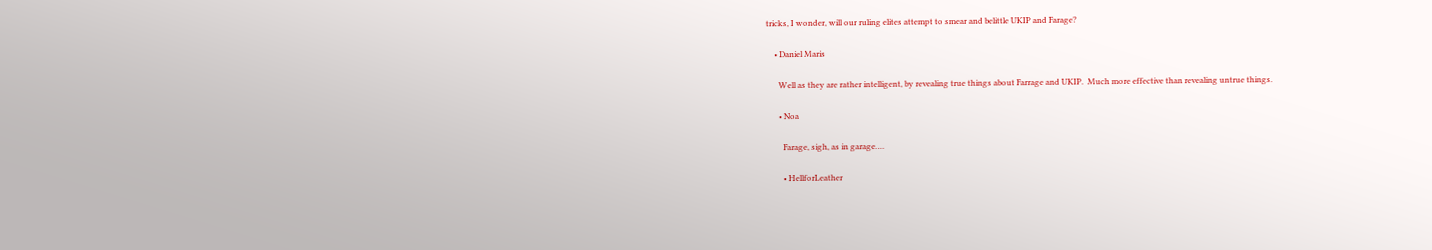tricks, I wonder, will our ruling elites attempt to smear and belittle UKIP and Farage?

    • Daniel Maris

      Well as they are rather intelligent, by revealing true things about Farrage and UKIP.  Much more effective than revealing untrue things.

      • Noa

        Farage, sigh, as in garage….

        • HellforLeather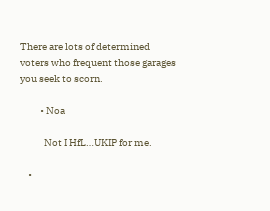There are lots of determined voters who frequent those garages you seek to scorn.

          • Noa

            Not I HfL…UKIP for me.

    •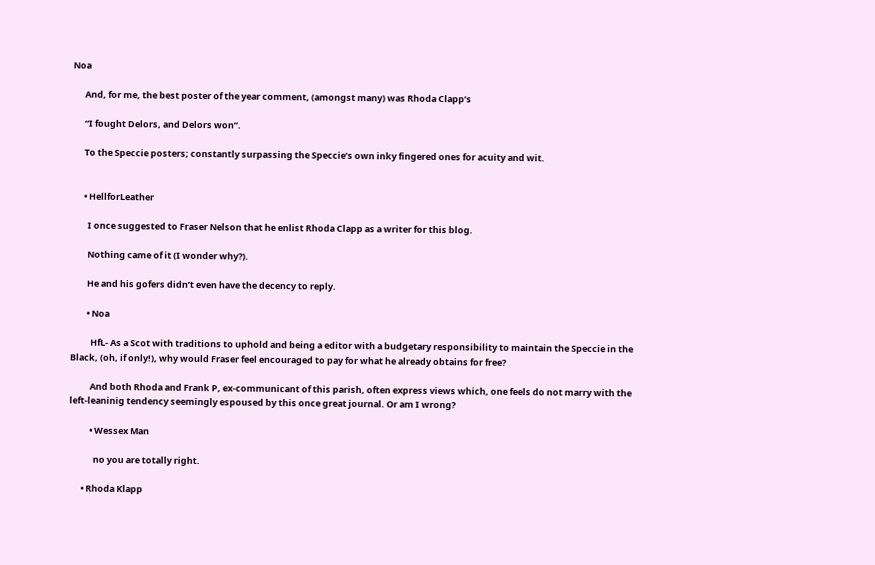Noa

      And, for me, the best poster of the year comment, (amongst many) was Rhoda Clapp’s

      “I fought Delors, and Delors won”.

      To the Speccie posters; constantly surpassing the Speccie’s own inky fingered ones for acuity and wit.


      • HellforLeather

        I once suggested to Fraser Nelson that he enlist Rhoda Clapp as a writer for this blog.

        Nothing came of it (I wonder why?).

        He and his gofers didn’t even have the decency to reply.

        • Noa

          HfL- As a Scot with traditions to uphold and being a editor with a budgetary responsibility to maintain the Speccie in the Black, (oh, if only!), why would Fraser feel encouraged to pay for what he already obtains for free?

          And both Rhoda and Frank P, ex-communicant of this parish, often express views which, one feels do not marry with the left-leaninig tendency seemingly espoused by this once great journal. Or am I wrong?

          • Wessex Man

            no you are totally right.

      • Rhoda Klapp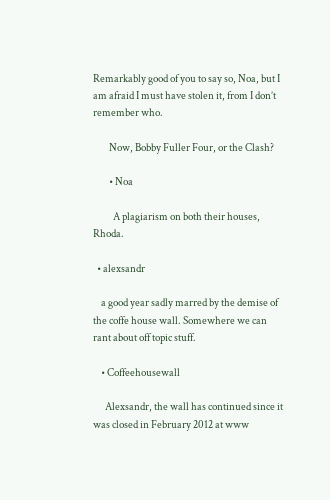Remarkably good of you to say so, Noa, but I am afraid I must have stolen it, from I don’t remember who.

        Now, Bobby Fuller Four, or the Clash?

        • Noa

          A plagiarism on both their houses, Rhoda.

  • alexsandr

    a good year sadly marred by the demise of the coffe house wall. Somewhere we can rant about off topic stuff.

    • Coffeehousewall

      Alexsandr, the wall has continued since it was closed in February 2012 at www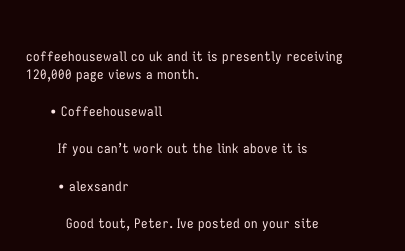coffeehousewall co uk and it is presently receiving 120,000 page views a month.

      • Coffeehousewall

        If you can’t work out the link above it is

        • alexsandr

          Good tout, Peter. Ive posted on your site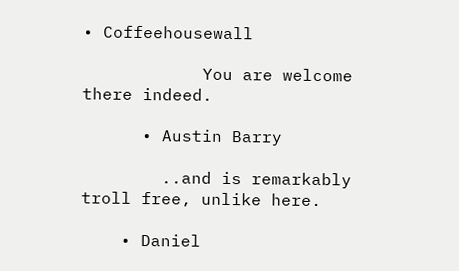• Coffeehousewall

            You are welcome there indeed.

      • Austin Barry

        ..and is remarkably troll free, unlike here.

    • Daniel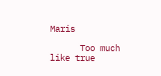Maris

      Too much like true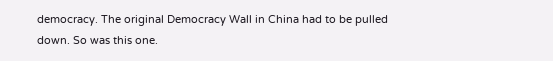democracy. The original Democracy Wall in China had to be pulled down. So was this one.